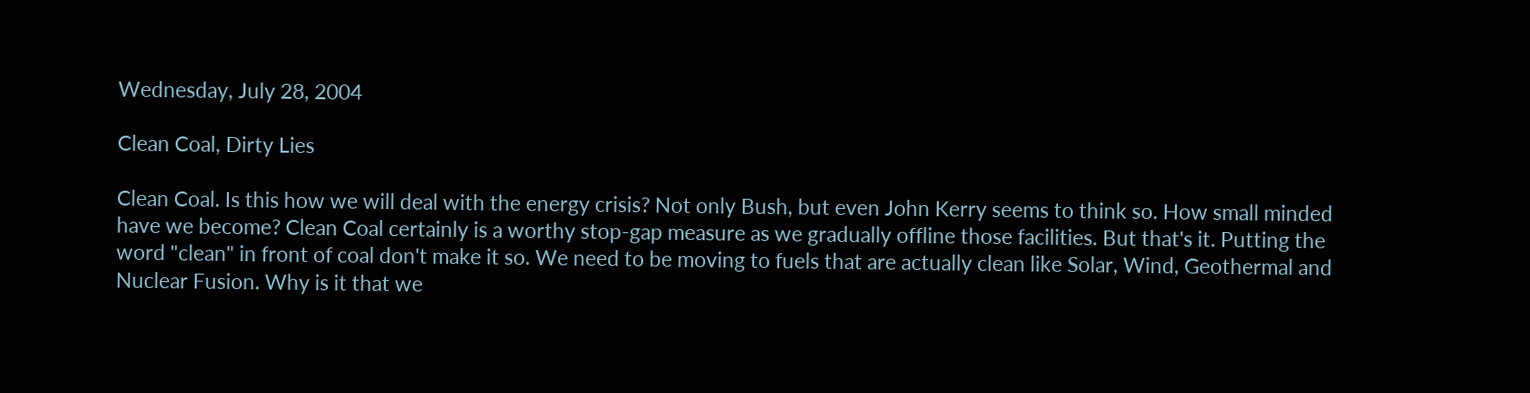Wednesday, July 28, 2004

Clean Coal, Dirty Lies

Clean Coal. Is this how we will deal with the energy crisis? Not only Bush, but even John Kerry seems to think so. How small minded have we become? Clean Coal certainly is a worthy stop-gap measure as we gradually offline those facilities. But that's it. Putting the word "clean" in front of coal don't make it so. We need to be moving to fuels that are actually clean like Solar, Wind, Geothermal and Nuclear Fusion. Why is it that we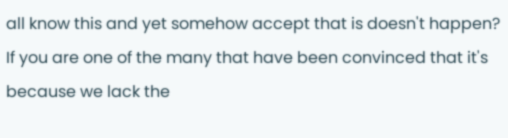all know this and yet somehow accept that is doesn't happen? If you are one of the many that have been convinced that it's because we lack the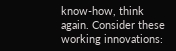know-how, think again. Consider these working innovations: